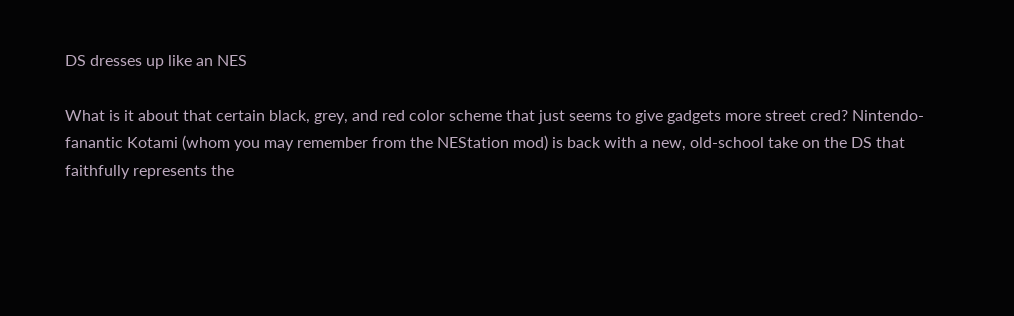DS dresses up like an NES

What is it about that certain black, grey, and red color scheme that just seems to give gadgets more street cred? Nintendo-fanantic Kotami (whom you may remember from the NEStation mod) is back with a new, old-school take on the DS that faithfully represents the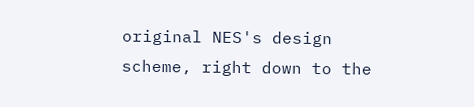original NES's design scheme, right down to the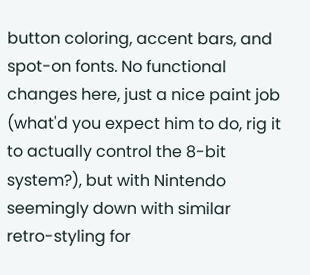button coloring, accent bars, and spot-on fonts. No functional changes here, just a nice paint job (what'd you expect him to do, rig it to actually control the 8-bit system?), but with Nintendo seemingly down with similar retro-styling for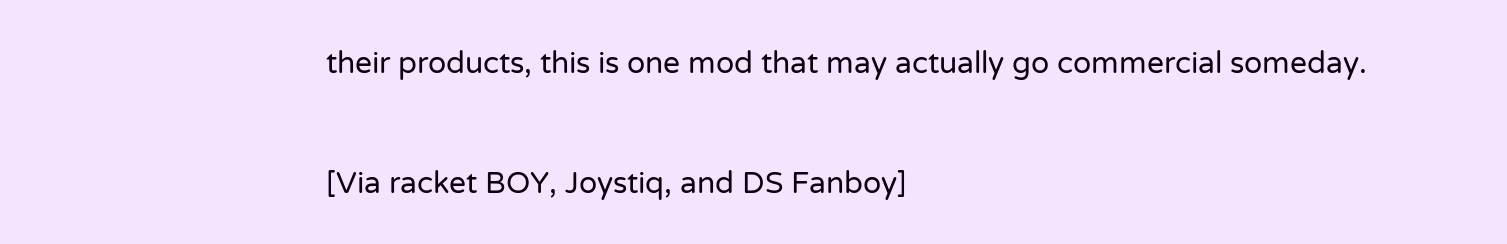their products, this is one mod that may actually go commercial someday.

[Via racket BOY, Joystiq, and DS Fanboy]